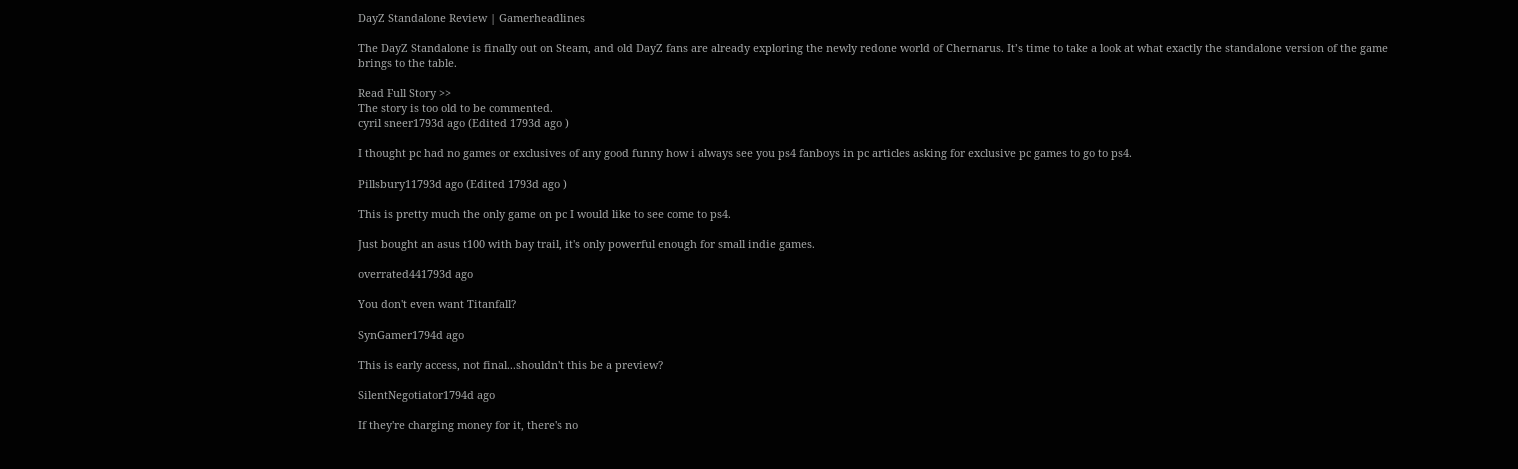DayZ Standalone Review | Gamerheadlines

The DayZ Standalone is finally out on Steam, and old DayZ fans are already exploring the newly redone world of Chernarus. It’s time to take a look at what exactly the standalone version of the game brings to the table.

Read Full Story >>
The story is too old to be commented.
cyril sneer1793d ago (Edited 1793d ago )

I thought pc had no games or exclusives of any good funny how i always see you ps4 fanboys in pc articles asking for exclusive pc games to go to ps4.

Pillsbury11793d ago (Edited 1793d ago )

This is pretty much the only game on pc I would like to see come to ps4.

Just bought an asus t100 with bay trail, it's only powerful enough for small indie games.

overrated441793d ago

You don't even want Titanfall?

SynGamer1794d ago

This is early access, not final...shouldn't this be a preview?

SilentNegotiator1794d ago

If they're charging money for it, there's no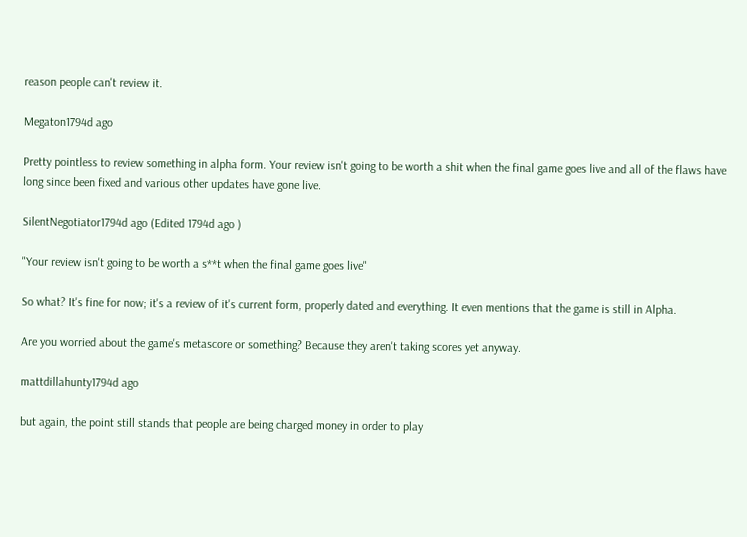reason people can't review it.

Megaton1794d ago

Pretty pointless to review something in alpha form. Your review isn't going to be worth a shit when the final game goes live and all of the flaws have long since been fixed and various other updates have gone live.

SilentNegotiator1794d ago (Edited 1794d ago )

"Your review isn't going to be worth a s**t when the final game goes live"

So what? It's fine for now; it's a review of it's current form, properly dated and everything. It even mentions that the game is still in Alpha.

Are you worried about the game's metascore or something? Because they aren't taking scores yet anyway.

mattdillahunty1794d ago

but again, the point still stands that people are being charged money in order to play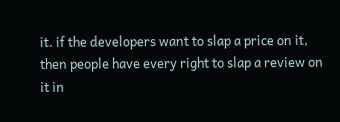it. if the developers want to slap a price on it, then people have every right to slap a review on it in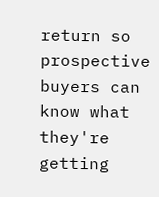return so prospective buyers can know what they're getting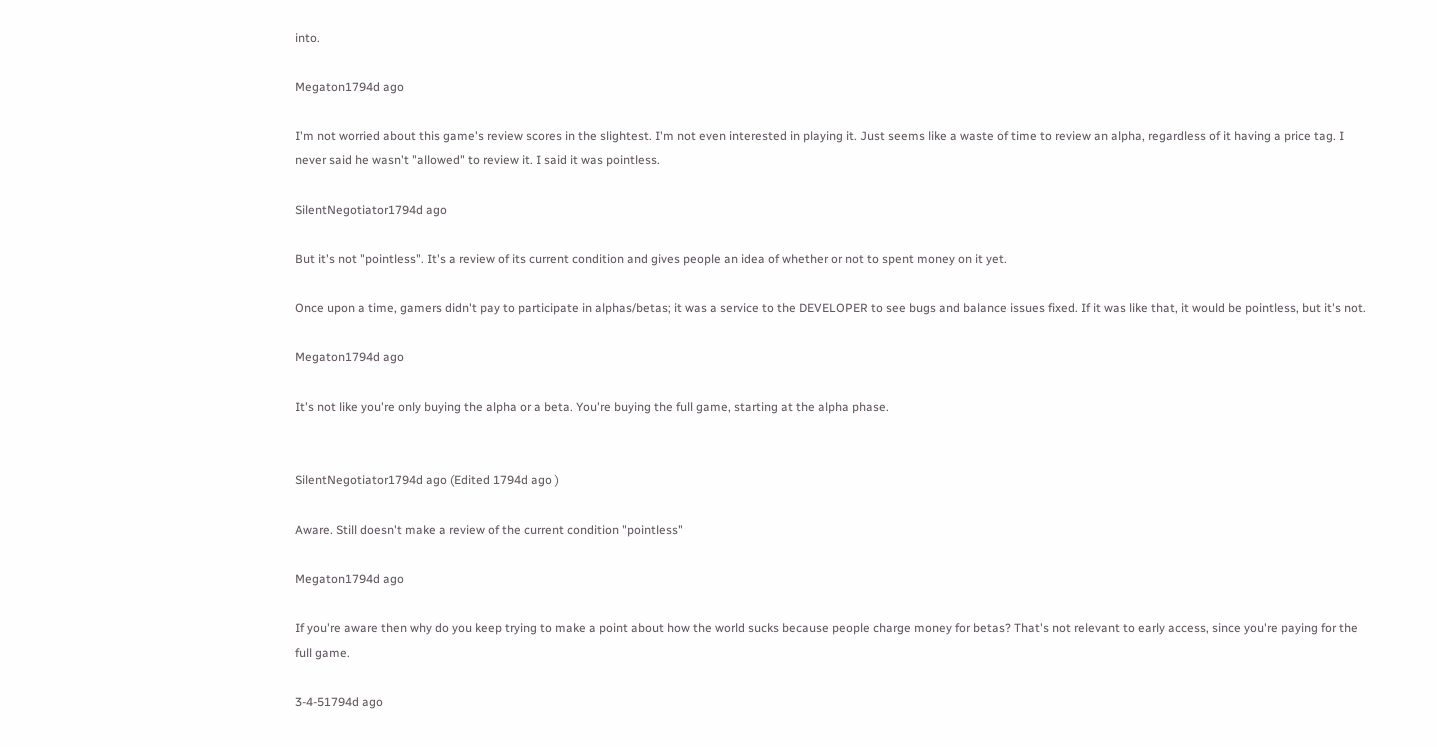into.

Megaton1794d ago

I'm not worried about this game's review scores in the slightest. I'm not even interested in playing it. Just seems like a waste of time to review an alpha, regardless of it having a price tag. I never said he wasn't "allowed" to review it. I said it was pointless.

SilentNegotiator1794d ago

But it's not "pointless". It's a review of its current condition and gives people an idea of whether or not to spent money on it yet.

Once upon a time, gamers didn't pay to participate in alphas/betas; it was a service to the DEVELOPER to see bugs and balance issues fixed. If it was like that, it would be pointless, but it's not.

Megaton1794d ago

It's not like you're only buying the alpha or a beta. You're buying the full game, starting at the alpha phase.


SilentNegotiator1794d ago (Edited 1794d ago )

Aware. Still doesn't make a review of the current condition "pointless"

Megaton1794d ago

If you're aware then why do you keep trying to make a point about how the world sucks because people charge money for betas? That's not relevant to early access, since you're paying for the full game.

3-4-51794d ago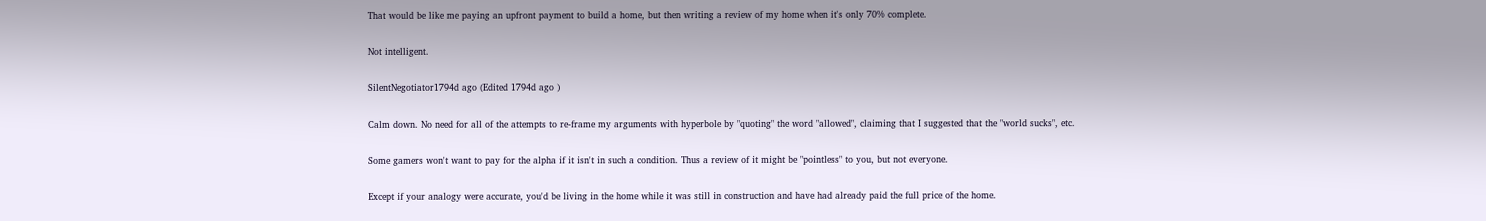That would be like me paying an upfront payment to build a home, but then writing a review of my home when it's only 70% complete.

Not intelligent.

SilentNegotiator1794d ago (Edited 1794d ago )

Calm down. No need for all of the attempts to re-frame my arguments with hyperbole by "quoting" the word "allowed", claiming that I suggested that the "world sucks", etc.

Some gamers won't want to pay for the alpha if it isn't in such a condition. Thus a review of it might be "pointless" to you, but not everyone.

Except if your analogy were accurate, you'd be living in the home while it was still in construction and have had already paid the full price of the home.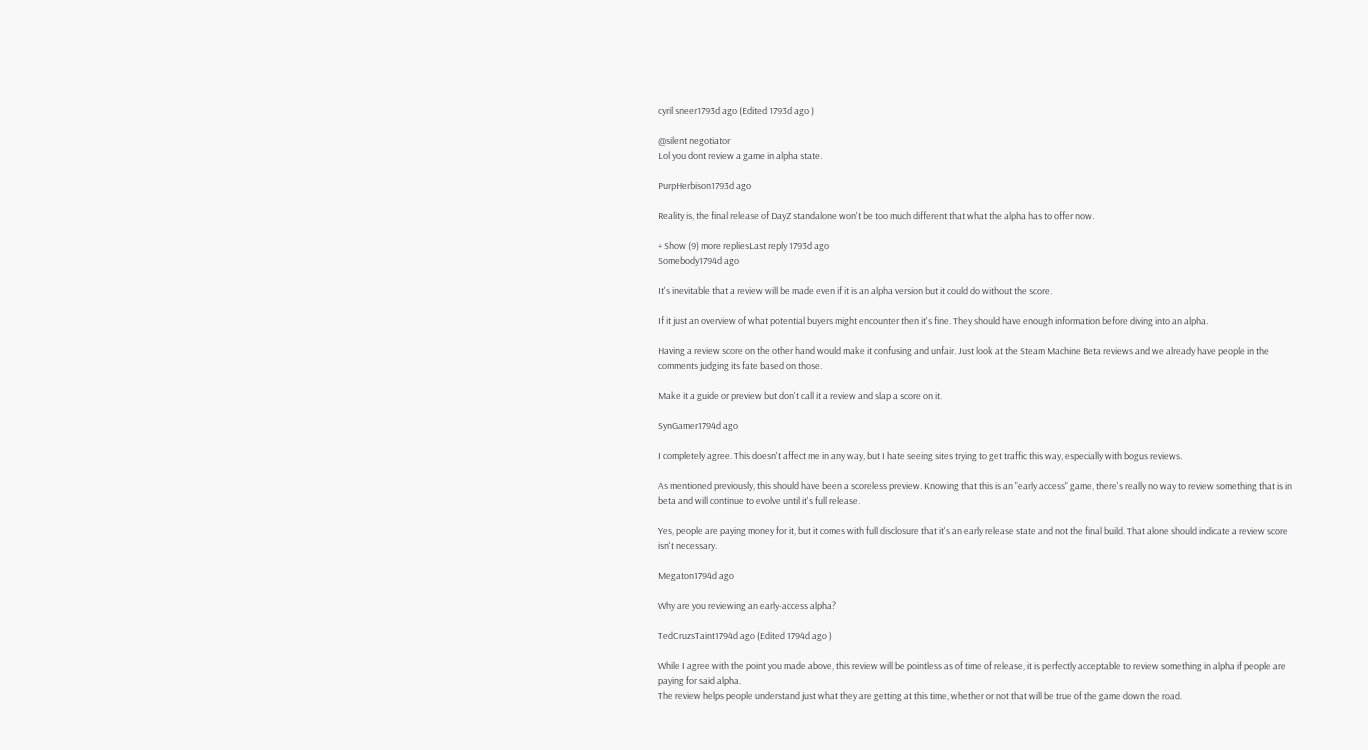cyril sneer1793d ago (Edited 1793d ago )

@silent negotiator
Lol you dont review a game in alpha state.

PurpHerbison1793d ago

Reality is, the final release of DayZ standalone won't be too much different that what the alpha has to offer now.

+ Show (9) more repliesLast reply 1793d ago
Somebody1794d ago

It's inevitable that a review will be made even if it is an alpha version but it could do without the score.

If it just an overview of what potential buyers might encounter then it's fine. They should have enough information before diving into an alpha.

Having a review score on the other hand would make it confusing and unfair. Just look at the Steam Machine Beta reviews and we already have people in the comments judging its fate based on those.

Make it a guide or preview but don't call it a review and slap a score on it.

SynGamer1794d ago

I completely agree. This doesn't affect me in any way, but I hate seeing sites trying to get traffic this way, especially with bogus reviews.

As mentioned previously, this should have been a scoreless preview. Knowing that this is an "early access" game, there's really no way to review something that is in beta and will continue to evolve until it's full release.

Yes, people are paying money for it, but it comes with full disclosure that it's an early release state and not the final build. That alone should indicate a review score isn't necessary.

Megaton1794d ago

Why are you reviewing an early-access alpha?

TedCruzsTaint1794d ago (Edited 1794d ago )

While I agree with the point you made above, this review will be pointless as of time of release, it is perfectly acceptable to review something in alpha if people are paying for said alpha.
The review helps people understand just what they are getting at this time, whether or not that will be true of the game down the road.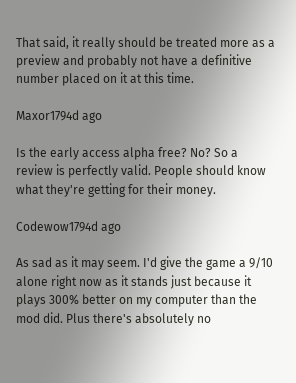That said, it really should be treated more as a preview and probably not have a definitive number placed on it at this time.

Maxor1794d ago

Is the early access alpha free? No? So a review is perfectly valid. People should know what they're getting for their money.

Codewow1794d ago

As sad as it may seem. I'd give the game a 9/10 alone right now as it stands just because it plays 300% better on my computer than the mod did. Plus there's absolutely no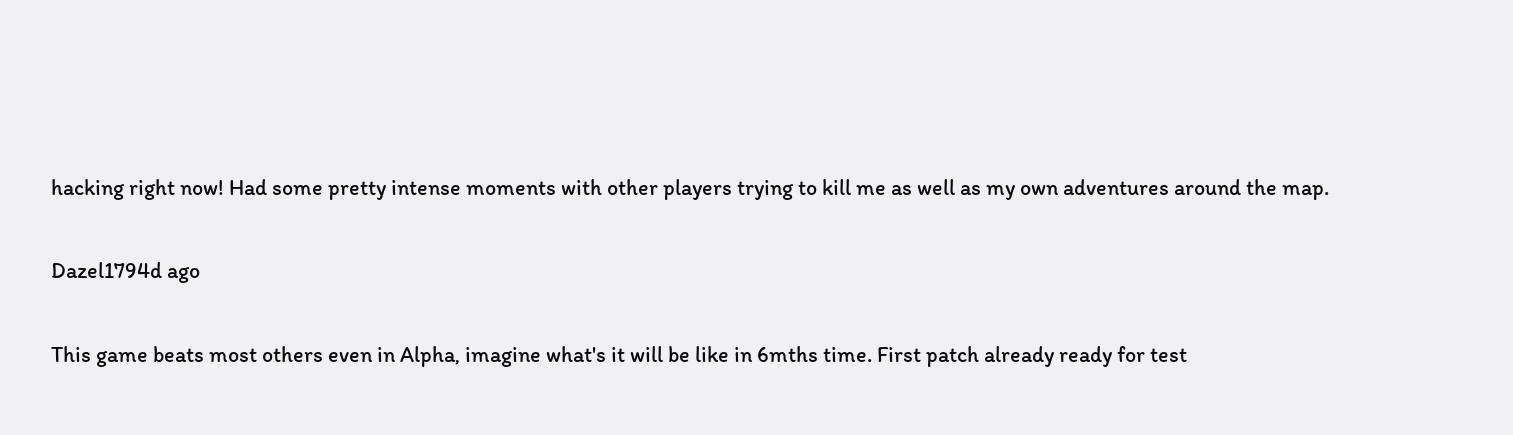hacking right now! Had some pretty intense moments with other players trying to kill me as well as my own adventures around the map.

Dazel1794d ago

This game beats most others even in Alpha, imagine what's it will be like in 6mths time. First patch already ready for test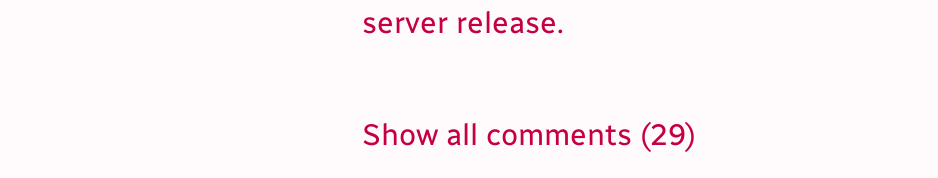server release.

Show all comments (29)